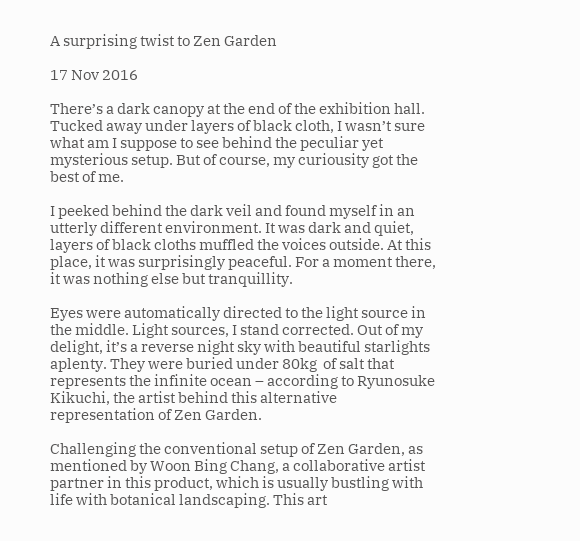A surprising twist to Zen Garden

17 Nov 2016

There’s a dark canopy at the end of the exhibition hall. Tucked away under layers of black cloth, I wasn’t sure what am I suppose to see behind the peculiar yet mysterious setup. But of course, my curiousity got the best of me.

I peeked behind the dark veil and found myself in an utterly different environment. It was dark and quiet, layers of black cloths muffled the voices outside. At this place, it was surprisingly peaceful. For a moment there, it was nothing else but tranquillity.

Eyes were automatically directed to the light source in the middle. Light sources, I stand corrected. Out of my delight, it’s a reverse night sky with beautiful starlights aplenty. They were buried under 80kg  of salt that represents the infinite ocean – according to Ryunosuke Kikuchi, the artist behind this alternative representation of Zen Garden.

Challenging the conventional setup of Zen Garden, as mentioned by Woon Bing Chang, a collaborative artist partner in this product, which is usually bustling with life with botanical landscaping. This art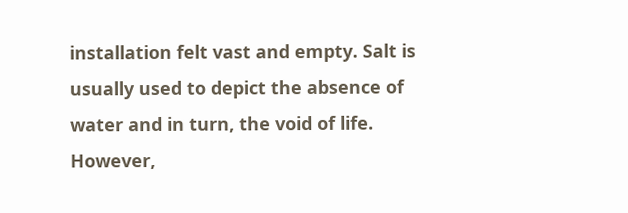installation felt vast and empty. Salt is usually used to depict the absence of water and in turn, the void of life. However,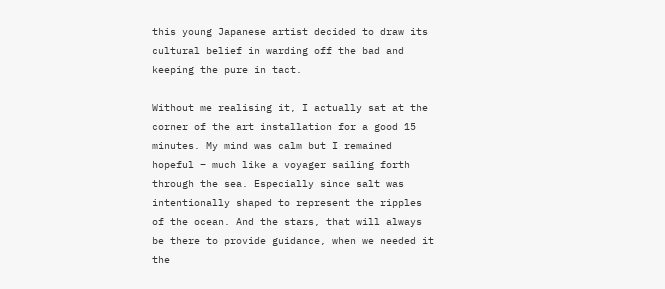this young Japanese artist decided to draw its cultural belief in warding off the bad and keeping the pure in tact.

Without me realising it, I actually sat at the corner of the art installation for a good 15 minutes. My mind was calm but I remained hopeful – much like a voyager sailing forth through the sea. Especially since salt was intentionally shaped to represent the ripples of the ocean. And the stars, that will always be there to provide guidance, when we needed it the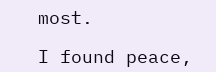most.

I found peace,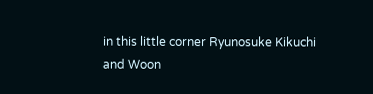in this little corner Ryunosuke Kikuchi and Woon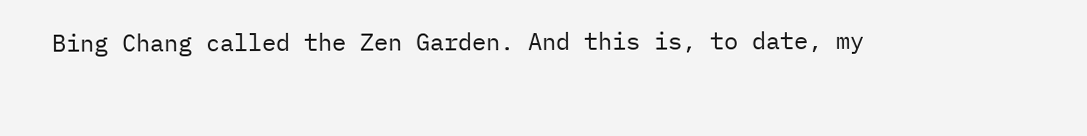Bing Chang called the Zen Garden. And this is, to date, my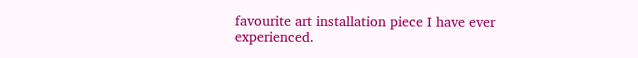favourite art installation piece I have ever experienced.